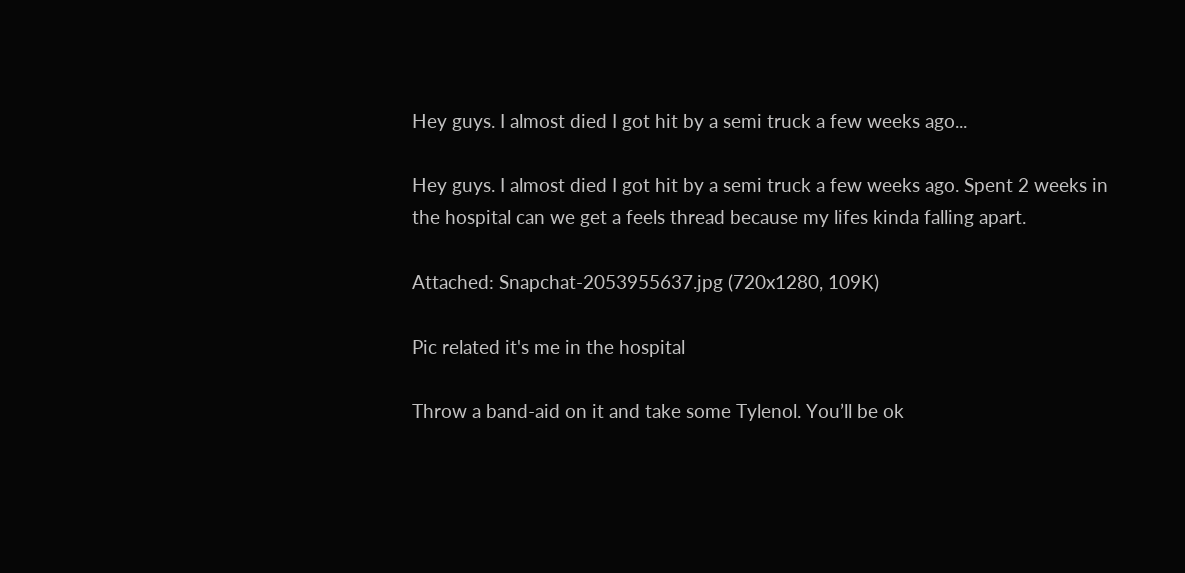Hey guys. I almost died I got hit by a semi truck a few weeks ago...

Hey guys. I almost died I got hit by a semi truck a few weeks ago. Spent 2 weeks in the hospital can we get a feels thread because my lifes kinda falling apart.

Attached: Snapchat-2053955637.jpg (720x1280, 109K)

Pic related it's me in the hospital

Throw a band-aid on it and take some Tylenol. You’ll be ok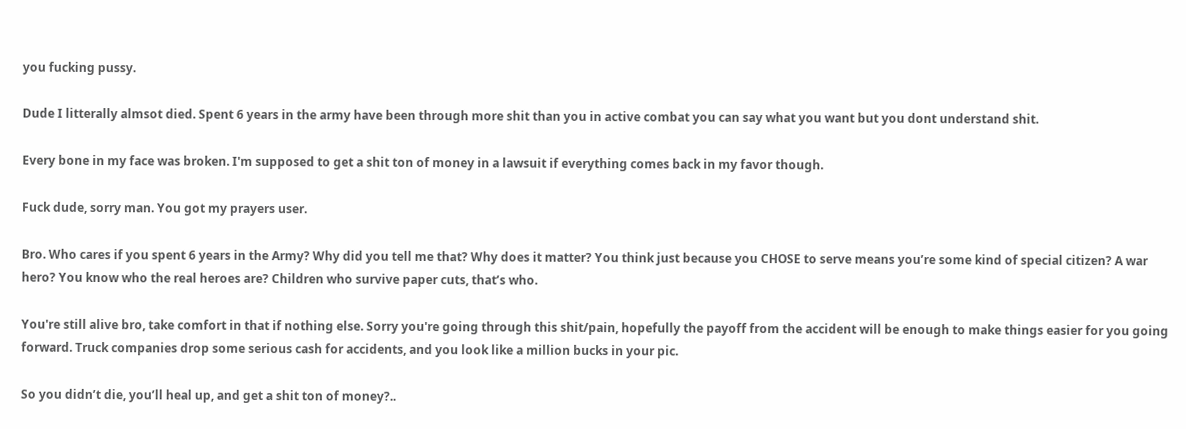you fucking pussy.

Dude I litterally almsot died. Spent 6 years in the army have been through more shit than you in active combat you can say what you want but you dont understand shit.

Every bone in my face was broken. I'm supposed to get a shit ton of money in a lawsuit if everything comes back in my favor though.

Fuck dude, sorry man. You got my prayers user.

Bro. Who cares if you spent 6 years in the Army? Why did you tell me that? Why does it matter? You think just because you CHOSE to serve means you’re some kind of special citizen? A war hero? You know who the real heroes are? Children who survive paper cuts, that’s who.

You're still alive bro, take comfort in that if nothing else. Sorry you're going through this shit/pain, hopefully the payoff from the accident will be enough to make things easier for you going forward. Truck companies drop some serious cash for accidents, and you look like a million bucks in your pic.

So you didn’t die, you’ll heal up, and get a shit ton of money?..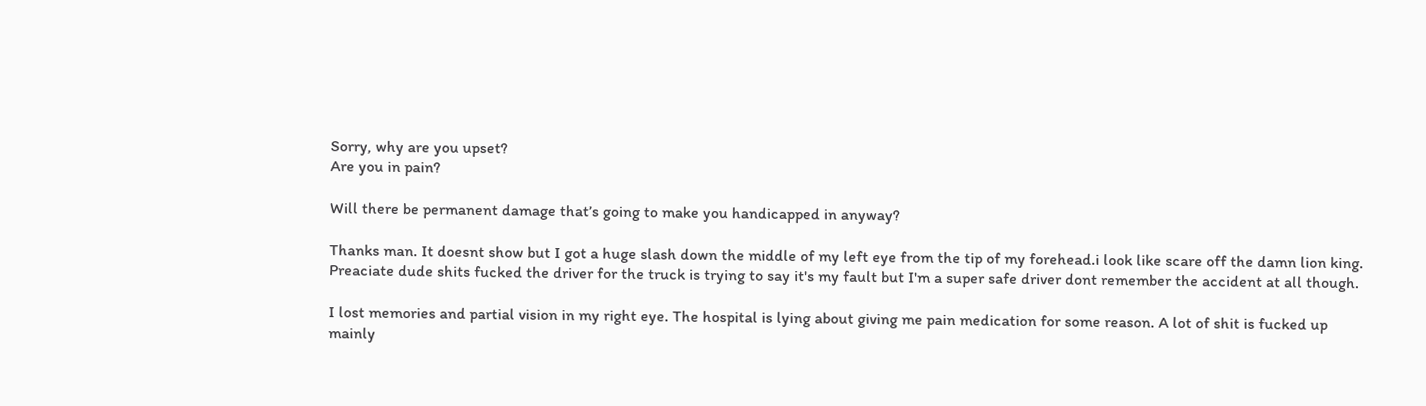Sorry, why are you upset?
Are you in pain?

Will there be permanent damage that’s going to make you handicapped in anyway?

Thanks man. It doesnt show but I got a huge slash down the middle of my left eye from the tip of my forehead.i look like scare off the damn lion king.
Preaciate dude shits fucked the driver for the truck is trying to say it's my fault but I'm a super safe driver dont remember the accident at all though.

I lost memories and partial vision in my right eye. The hospital is lying about giving me pain medication for some reason. A lot of shit is fucked up mainly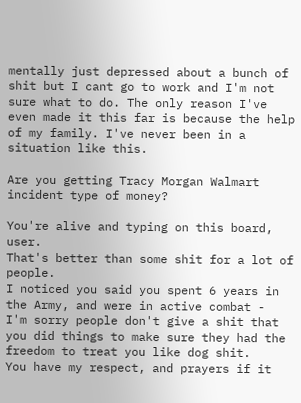mentally just depressed about a bunch of shit but I cant go to work and I'm not sure what to do. The only reason I've even made it this far is because the help of my family. I've never been in a situation like this.

Are you getting Tracy Morgan Walmart incident type of money?

You're alive and typing on this board, user.
That's better than some shit for a lot of people.
I noticed you said you spent 6 years in the Army, and were in active combat -
I'm sorry people don't give a shit that you did things to make sure they had the freedom to treat you like dog shit.
You have my respect, and prayers if it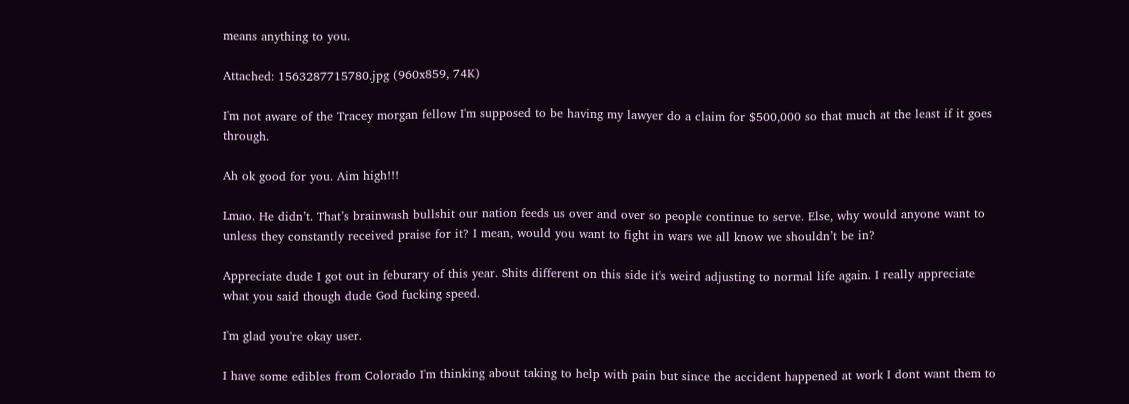means anything to you.

Attached: 1563287715780.jpg (960x859, 74K)

I'm not aware of the Tracey morgan fellow I'm supposed to be having my lawyer do a claim for $500,000 so that much at the least if it goes through.

Ah ok good for you. Aim high!!!

Lmao. He didn’t. That’s brainwash bullshit our nation feeds us over and over so people continue to serve. Else, why would anyone want to unless they constantly received praise for it? I mean, would you want to fight in wars we all know we shouldn’t be in?

Appreciate dude I got out in feburary of this year. Shits different on this side it's weird adjusting to normal life again. I really appreciate what you said though dude God fucking speed.

I'm glad you're okay user.

I have some edibles from Colorado I'm thinking about taking to help with pain but since the accident happened at work I dont want them to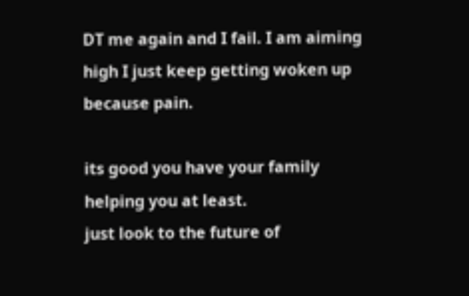DT me again and I fail. I am aiming high I just keep getting woken up because pain.

its good you have your family helping you at least.
just look to the future of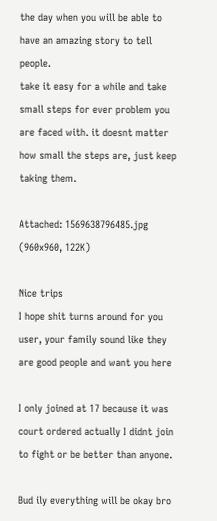the day when you will be able to have an amazing story to tell people.
take it easy for a while and take small steps for ever problem you are faced with. it doesnt matter how small the steps are, just keep taking them.

Attached: 1569638796485.jpg (960x960, 122K)

Nice trips
I hope shit turns around for you user, your family sound like they are good people and want you here

I only joined at 17 because it was court ordered actually I didnt join to fight or be better than anyone.

Bud ily everything will be okay bro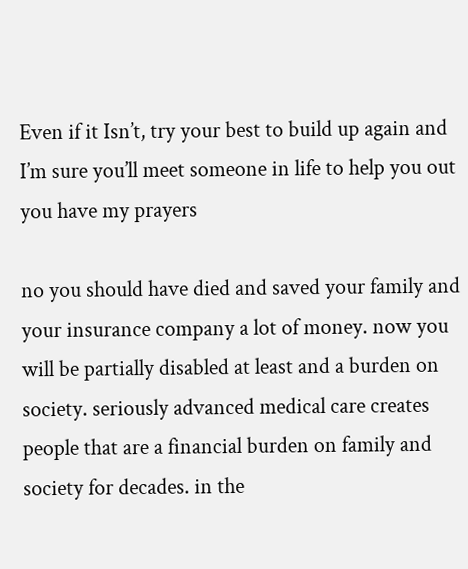Even if it Isn’t, try your best to build up again and I’m sure you’ll meet someone in life to help you out you have my prayers

no you should have died and saved your family and your insurance company a lot of money. now you will be partially disabled at least and a burden on society. seriously advanced medical care creates people that are a financial burden on family and society for decades. in the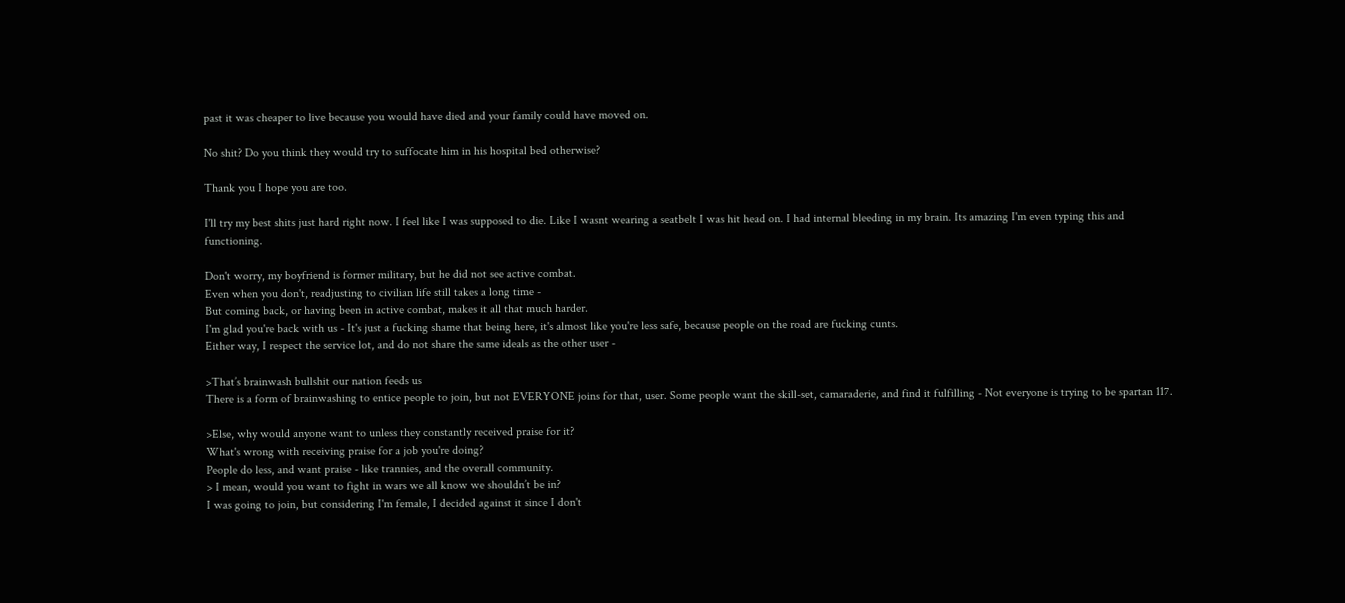past it was cheaper to live because you would have died and your family could have moved on.

No shit? Do you think they would try to suffocate him in his hospital bed otherwise?

Thank you I hope you are too.

I'll try my best shits just hard right now. I feel like I was supposed to die. Like I wasnt wearing a seatbelt I was hit head on. I had internal bleeding in my brain. Its amazing I'm even typing this and functioning.

Don't worry, my boyfriend is former military, but he did not see active combat.
Even when you don't, readjusting to civilian life still takes a long time -
But coming back, or having been in active combat, makes it all that much harder.
I'm glad you're back with us - It's just a fucking shame that being here, it's almost like you're less safe, because people on the road are fucking cunts.
Either way, I respect the service lot, and do not share the same ideals as the other user -

>That’s brainwash bullshit our nation feeds us
There is a form of brainwashing to entice people to join, but not EVERYONE joins for that, user. Some people want the skill-set, camaraderie, and find it fulfilling - Not everyone is trying to be spartan 117.

>Else, why would anyone want to unless they constantly received praise for it?
What's wrong with receiving praise for a job you're doing?
People do less, and want praise - like trannies, and the overall community.
> I mean, would you want to fight in wars we all know we shouldn’t be in?
I was going to join, but considering I'm female, I decided against it since I don't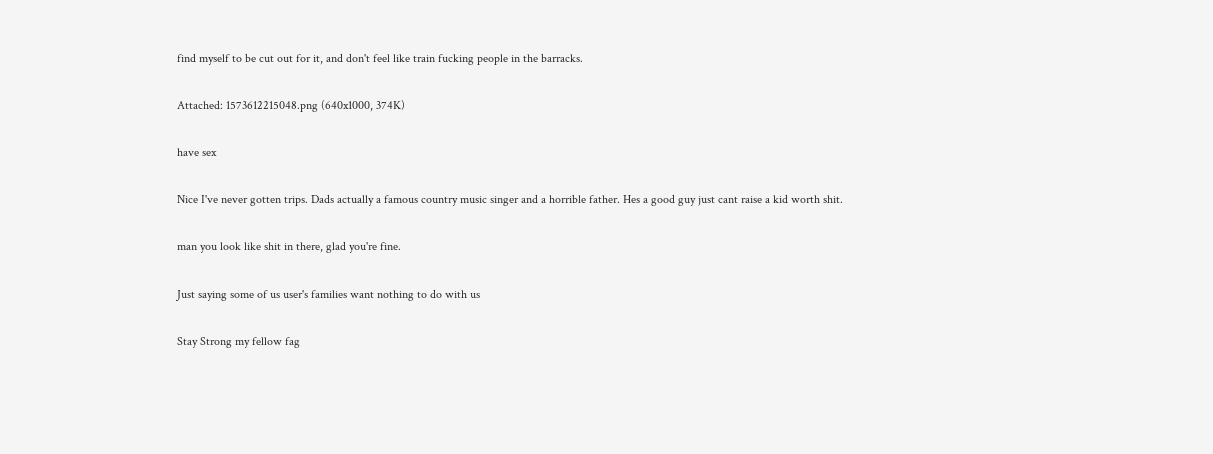find myself to be cut out for it, and don't feel like train fucking people in the barracks.

Attached: 1573612215048.png (640x1000, 374K)

have sex

Nice I've never gotten trips. Dads actually a famous country music singer and a horrible father. Hes a good guy just cant raise a kid worth shit.

man you look like shit in there, glad you're fine.

Just saying some of us user's families want nothing to do with us

Stay Strong my fellow fag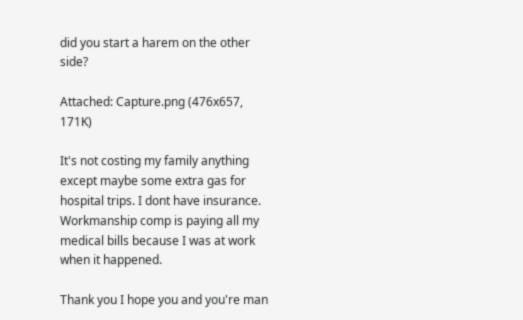did you start a harem on the other side?

Attached: Capture.png (476x657, 171K)

It's not costing my family anything except maybe some extra gas for hospital trips. I dont have insurance. Workmanship comp is paying all my medical bills because I was at work when it happened.

Thank you I hope you and you're man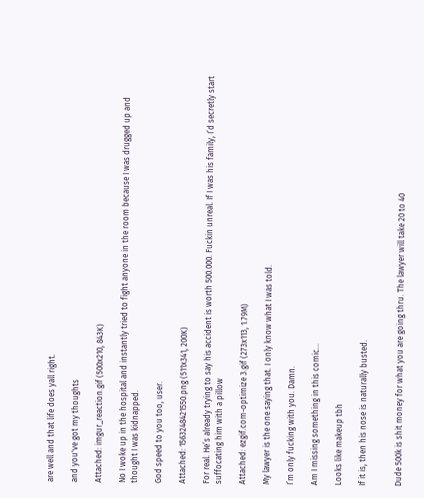are well and that life does yall right.

and you've got my thoughts

Attached: imgur_reaction.gif (500x210, 843K)

No I woke up in the hospital and instantly tried to fight anyone in the room because I was drugged up and thought I was kidnapped.

God speed to you too, user.

Attached: 1563248421550.png (511x341, 200K)

For real. He’s already trying to say his accident is worth 500.000. Fuckin unreal. If I was his family, I’d secretly start suffocating him with a pillow

Attached: ezgif.com-optimize 3.gif (273x113, 1.79M)

My lawyer is the one saying that. I only know what I was told.

I’m only fucking with you. Damn.

Am I missing something in this comic...

Looks like makeup tbh

If it is, then his nose is naturally busted.


Dude 500k is shit money for what you are going thru. The lawyer will take 20 to 40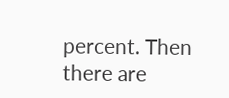percent. Then there are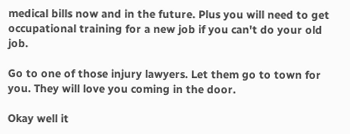medical bills now and in the future. Plus you will need to get occupational training for a new job if you can't do your old job.

Go to one of those injury lawyers. Let them go to town for you. They will love you coming in the door.

Okay well it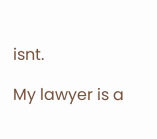isnt.

My lawyer is a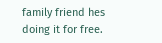family friend hes doing it for free.